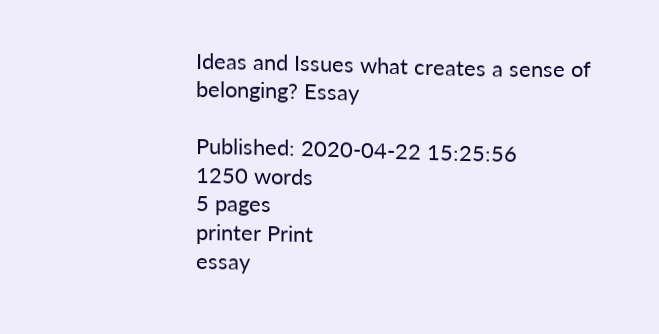Ideas and Issues what creates a sense of belonging? Essay

Published: 2020-04-22 15:25:56
1250 words
5 pages
printer Print
essay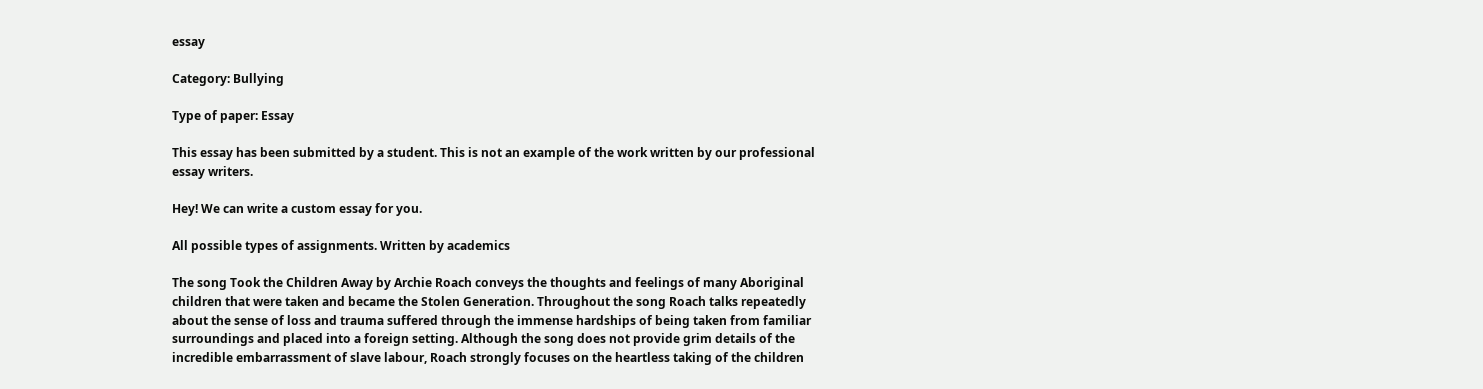essay

Category: Bullying

Type of paper: Essay

This essay has been submitted by a student. This is not an example of the work written by our professional essay writers.

Hey! We can write a custom essay for you.

All possible types of assignments. Written by academics

The song Took the Children Away by Archie Roach conveys the thoughts and feelings of many Aboriginal children that were taken and became the Stolen Generation. Throughout the song Roach talks repeatedly about the sense of loss and trauma suffered through the immense hardships of being taken from familiar surroundings and placed into a foreign setting. Although the song does not provide grim details of the incredible embarrassment of slave labour, Roach strongly focuses on the heartless taking of the children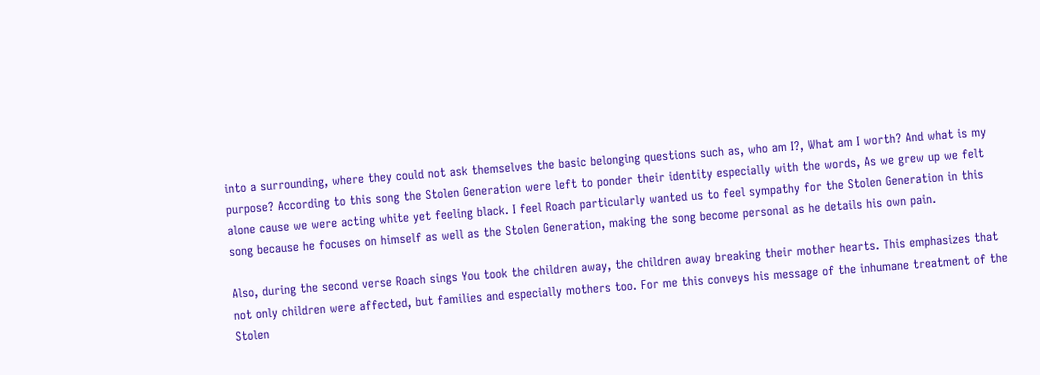into a surrounding, where they could not ask themselves the basic belonging questions such as, who am I?, What am I worth? And what is my purpose? According to this song the Stolen Generation were left to ponder their identity especially with the words, As we grew up we felt alone cause we were acting white yet feeling black. I feel Roach particularly wanted us to feel sympathy for the Stolen Generation in this song because he focuses on himself as well as the Stolen Generation, making the song become personal as he details his own pain.

Also, during the second verse Roach sings You took the children away, the children away breaking their mother hearts. This emphasizes that not only children were affected, but families and especially mothers too. For me this conveys his message of the inhumane treatment of the Stolen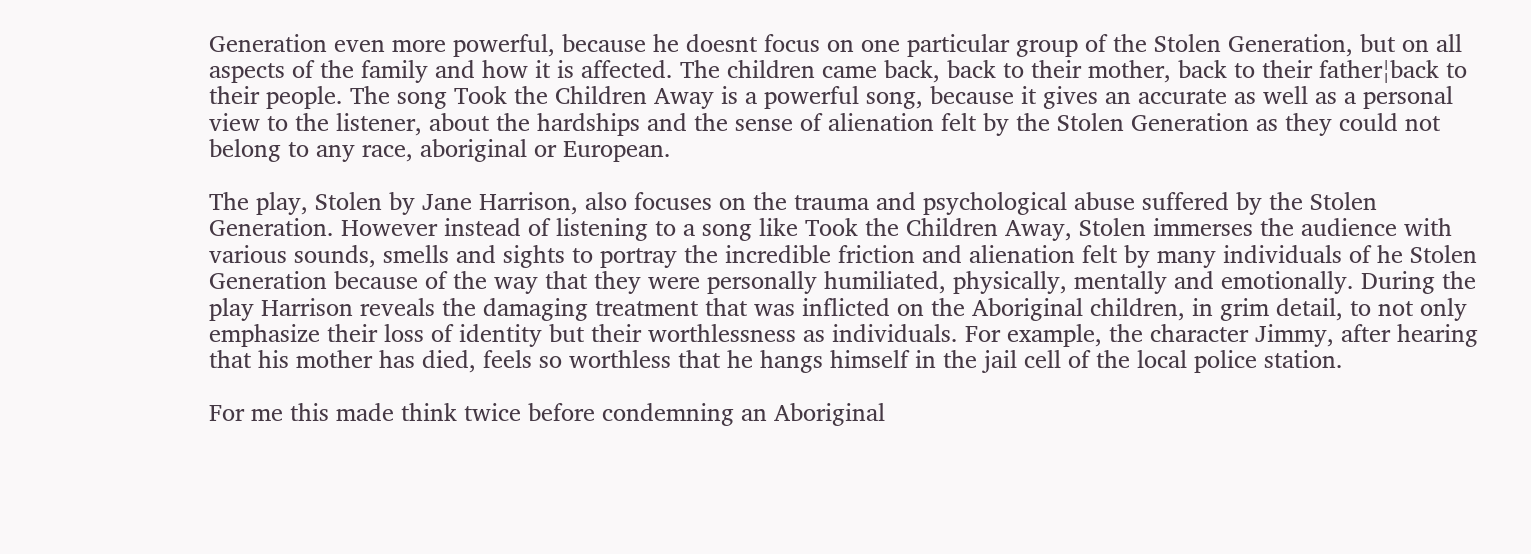Generation even more powerful, because he doesnt focus on one particular group of the Stolen Generation, but on all aspects of the family and how it is affected. The children came back, back to their mother, back to their father¦back to their people. The song Took the Children Away is a powerful song, because it gives an accurate as well as a personal view to the listener, about the hardships and the sense of alienation felt by the Stolen Generation as they could not belong to any race, aboriginal or European.

The play, Stolen by Jane Harrison, also focuses on the trauma and psychological abuse suffered by the Stolen Generation. However instead of listening to a song like Took the Children Away, Stolen immerses the audience with various sounds, smells and sights to portray the incredible friction and alienation felt by many individuals of he Stolen Generation because of the way that they were personally humiliated, physically, mentally and emotionally. During the play Harrison reveals the damaging treatment that was inflicted on the Aboriginal children, in grim detail, to not only emphasize their loss of identity but their worthlessness as individuals. For example, the character Jimmy, after hearing that his mother has died, feels so worthless that he hangs himself in the jail cell of the local police station.

For me this made think twice before condemning an Aboriginal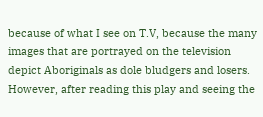because of what I see on T.V, because the many images that are portrayed on the television depict Aboriginals as dole bludgers and losers. However, after reading this play and seeing the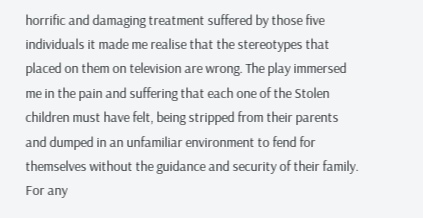horrific and damaging treatment suffered by those five individuals it made me realise that the stereotypes that placed on them on television are wrong. The play immersed me in the pain and suffering that each one of the Stolen children must have felt, being stripped from their parents and dumped in an unfamiliar environment to fend for themselves without the guidance and security of their family. For any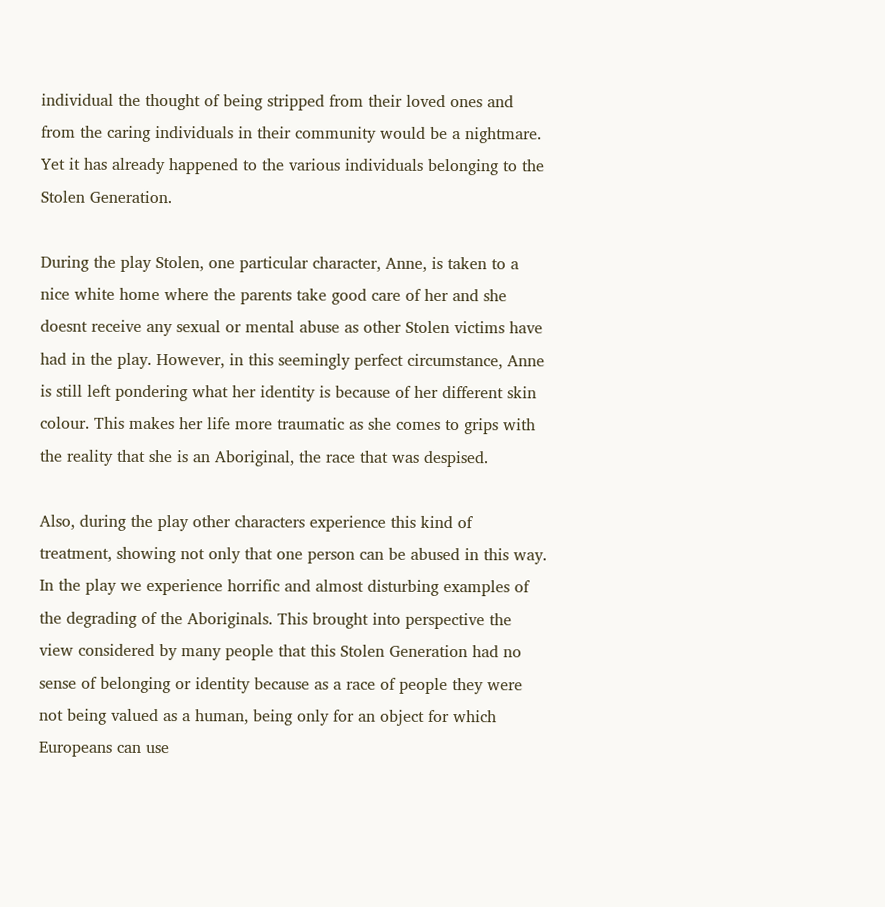individual the thought of being stripped from their loved ones and from the caring individuals in their community would be a nightmare. Yet it has already happened to the various individuals belonging to the Stolen Generation.

During the play Stolen, one particular character, Anne, is taken to a nice white home where the parents take good care of her and she doesnt receive any sexual or mental abuse as other Stolen victims have had in the play. However, in this seemingly perfect circumstance, Anne is still left pondering what her identity is because of her different skin colour. This makes her life more traumatic as she comes to grips with the reality that she is an Aboriginal, the race that was despised.

Also, during the play other characters experience this kind of treatment, showing not only that one person can be abused in this way. In the play we experience horrific and almost disturbing examples of the degrading of the Aboriginals. This brought into perspective the view considered by many people that this Stolen Generation had no sense of belonging or identity because as a race of people they were not being valued as a human, being only for an object for which Europeans can use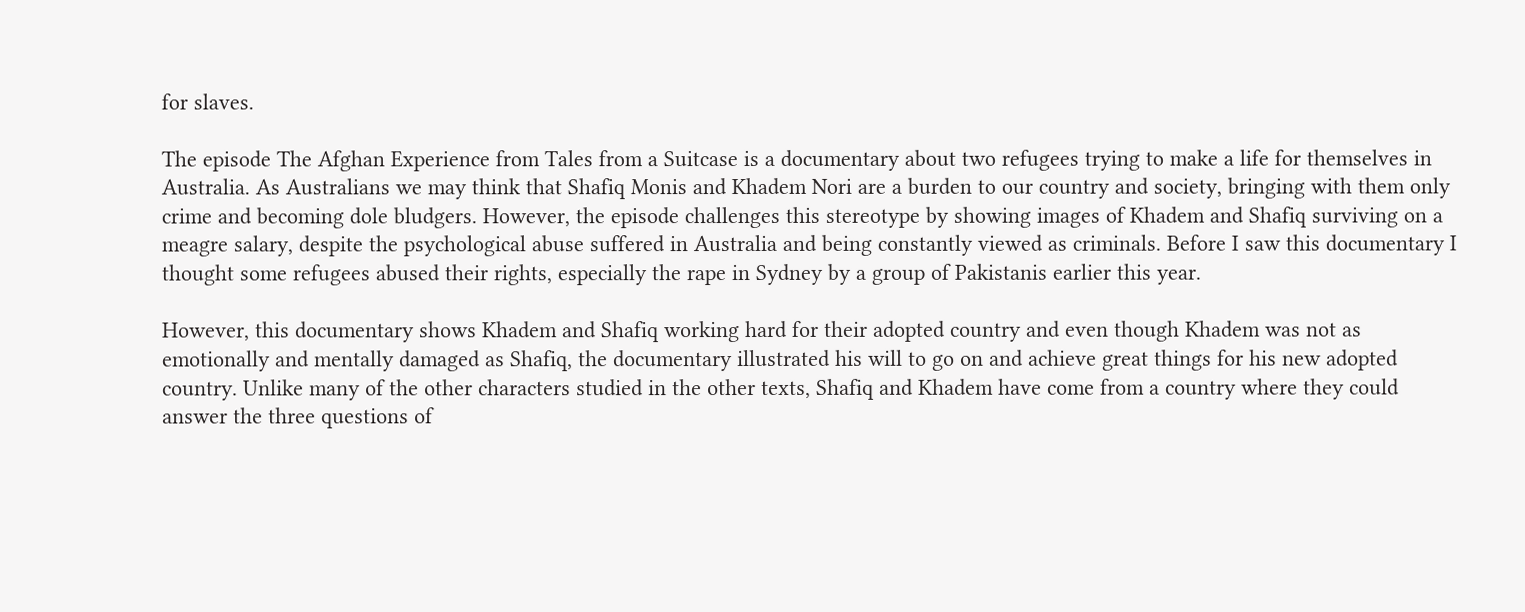for slaves.

The episode The Afghan Experience from Tales from a Suitcase is a documentary about two refugees trying to make a life for themselves in Australia. As Australians we may think that Shafiq Monis and Khadem Nori are a burden to our country and society, bringing with them only crime and becoming dole bludgers. However, the episode challenges this stereotype by showing images of Khadem and Shafiq surviving on a meagre salary, despite the psychological abuse suffered in Australia and being constantly viewed as criminals. Before I saw this documentary I thought some refugees abused their rights, especially the rape in Sydney by a group of Pakistanis earlier this year.

However, this documentary shows Khadem and Shafiq working hard for their adopted country and even though Khadem was not as emotionally and mentally damaged as Shafiq, the documentary illustrated his will to go on and achieve great things for his new adopted country. Unlike many of the other characters studied in the other texts, Shafiq and Khadem have come from a country where they could answer the three questions of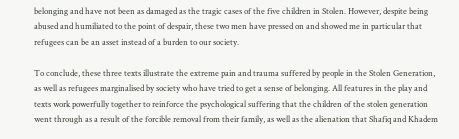belonging and have not been as damaged as the tragic cases of the five children in Stolen. However, despite being abused and humiliated to the point of despair, these two men have pressed on and showed me in particular that refugees can be an asset instead of a burden to our society.

To conclude, these three texts illustrate the extreme pain and trauma suffered by people in the Stolen Generation, as well as refugees marginalised by society who have tried to get a sense of belonging. All features in the play and texts work powerfully together to reinforce the psychological suffering that the children of the stolen generation went through as a result of the forcible removal from their family, as well as the alienation that Shafiq and Khadem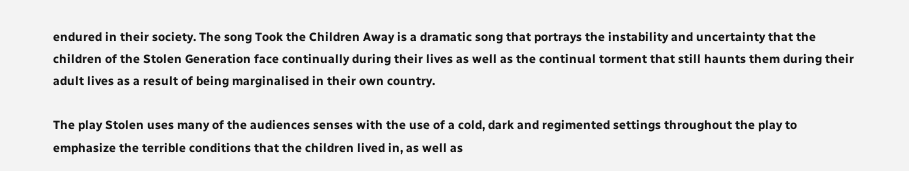endured in their society. The song Took the Children Away is a dramatic song that portrays the instability and uncertainty that the children of the Stolen Generation face continually during their lives as well as the continual torment that still haunts them during their adult lives as a result of being marginalised in their own country.

The play Stolen uses many of the audiences senses with the use of a cold, dark and regimented settings throughout the play to emphasize the terrible conditions that the children lived in, as well as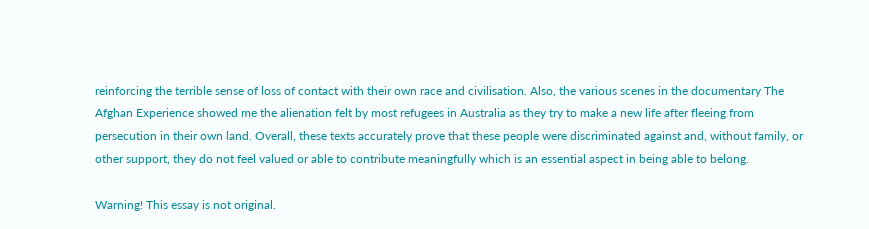reinforcing the terrible sense of loss of contact with their own race and civilisation. Also, the various scenes in the documentary The Afghan Experience showed me the alienation felt by most refugees in Australia as they try to make a new life after fleeing from persecution in their own land. Overall, these texts accurately prove that these people were discriminated against and, without family, or other support, they do not feel valued or able to contribute meaningfully which is an essential aspect in being able to belong.

Warning! This essay is not original.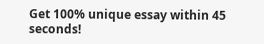Get 100% unique essay within 45 seconds!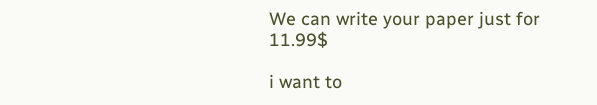We can write your paper just for 11.99$

i want to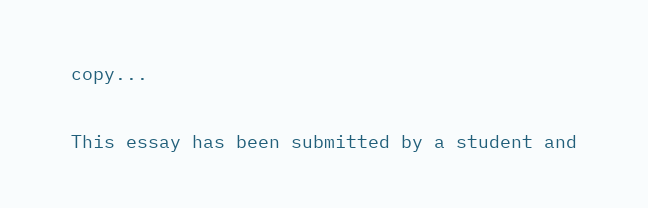copy...

This essay has been submitted by a student and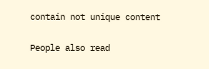contain not unique content

People also read